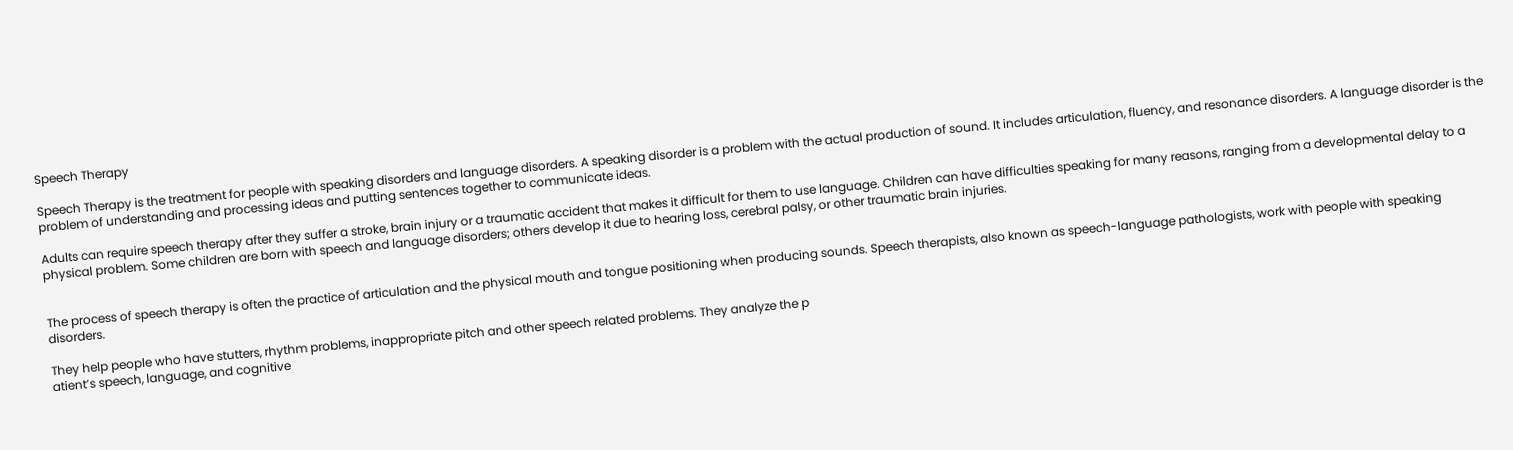Speech Therapy

Speech Therapy is the treatment for people with speaking disorders and language disorders. A speaking disorder is a problem with the actual production of sound. It includes articulation, fluency, and resonance disorders. A language disorder is the problem of understanding and processing ideas and putting sentences together to communicate ideas.

Adults can require speech therapy after they suffer a stroke, brain injury or a traumatic accident that makes it difficult for them to use language. Children can have difficulties speaking for many reasons, ranging from a developmental delay to a physical problem. Some children are born with speech and language disorders; others develop it due to hearing loss, cerebral palsy, or other traumatic brain injuries.


The process of speech therapy is often the practice of articulation and the physical mouth and tongue positioning when producing sounds. Speech therapists, also known as speech-language pathologists, work with people with speaking disorders.

They help people who have stutters, rhythm problems, inappropriate pitch and other speech related problems. They analyze the p
atient’s speech, language, and cognitive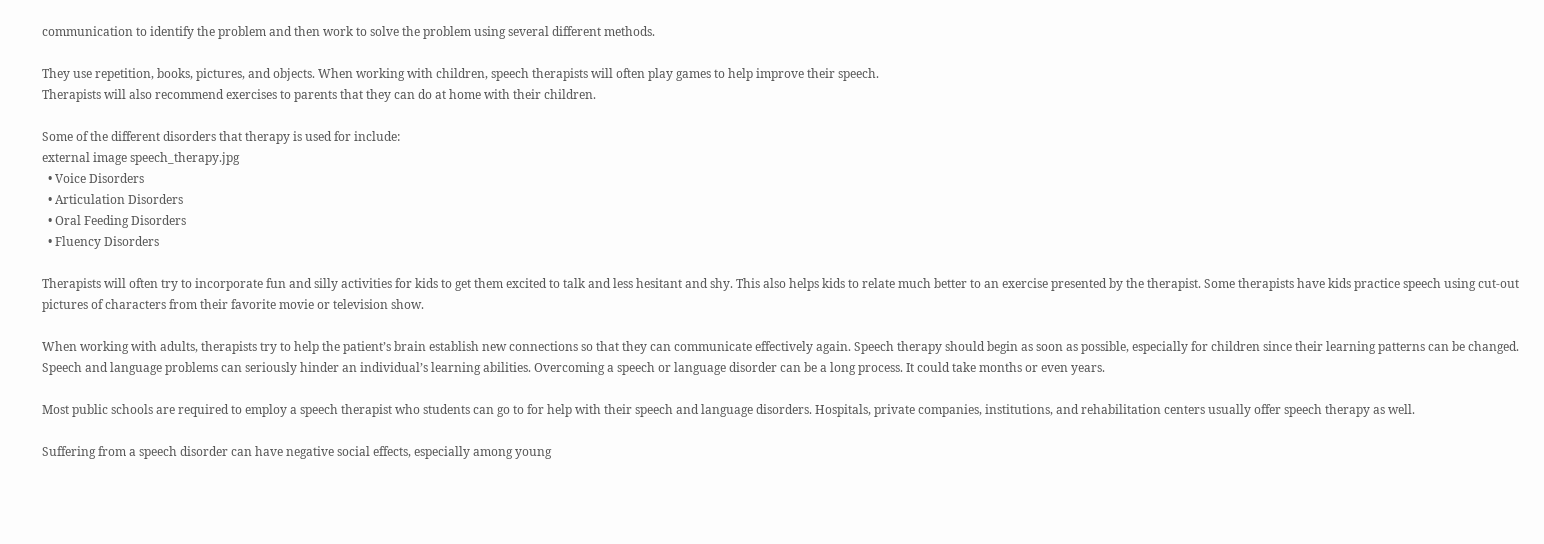communication to identify the problem and then work to solve the problem using several different methods.

They use repetition, books, pictures, and objects. When working with children, speech therapists will often play games to help improve their speech.
Therapists will also recommend exercises to parents that they can do at home with their children.

Some of the different disorders that therapy is used for include:
external image speech_therapy.jpg
  • Voice Disorders
  • Articulation Disorders
  • Oral Feeding Disorders
  • Fluency Disorders

Therapists will often try to incorporate fun and silly activities for kids to get them excited to talk and less hesitant and shy. This also helps kids to relate much better to an exercise presented by the therapist. Some therapists have kids practice speech using cut-out pictures of characters from their favorite movie or television show.

When working with adults, therapists try to help the patient’s brain establish new connections so that they can communicate effectively again. Speech therapy should begin as soon as possible, especially for children since their learning patterns can be changed. Speech and language problems can seriously hinder an individual’s learning abilities. Overcoming a speech or language disorder can be a long process. It could take months or even years.

Most public schools are required to employ a speech therapist who students can go to for help with their speech and language disorders. Hospitals, private companies, institutions, and rehabilitation centers usually offer speech therapy as well.

Suffering from a speech disorder can have negative social effects, especially among young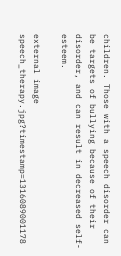children. Those with a speech disorder can be targets of bullying because of their disorder, and can result in decreased self-esteem.

external image speech_therapy.jpg?timestamp=1316089001178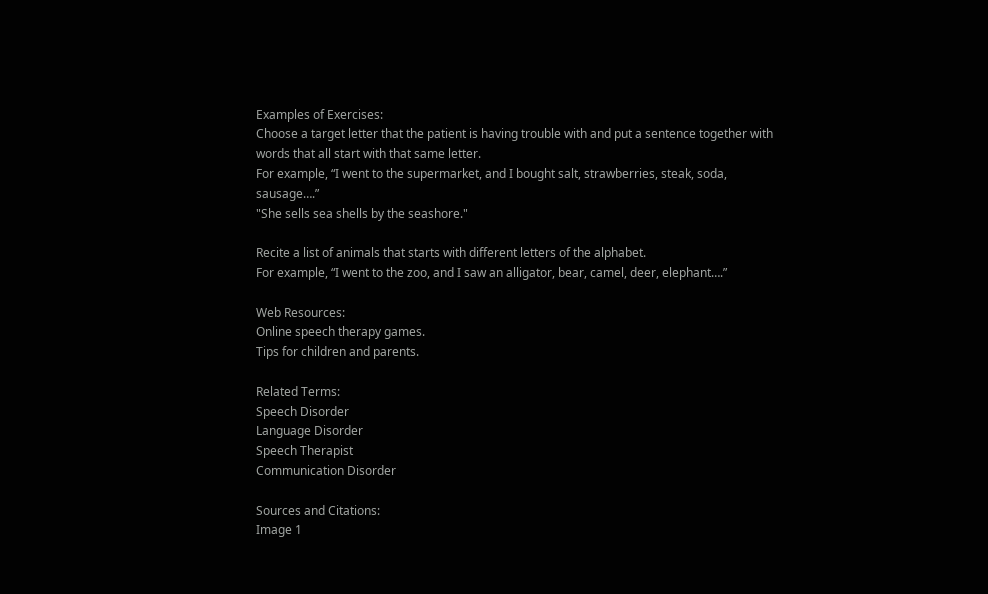Examples of Exercises:
Choose a target letter that the patient is having trouble with and put a sentence together with words that all start with that same letter.
For example, “I went to the supermarket, and I bought salt, strawberries, steak, soda, sausage….”
"She sells sea shells by the seashore."

Recite a list of animals that starts with different letters of the alphabet.
For example, “I went to the zoo, and I saw an alligator, bear, camel, deer, elephant….”

Web Resources:
Online speech therapy games.
Tips for children and parents.

Related Terms:
Speech Disorder
Language Disorder
Speech Therapist
Communication Disorder

Sources and Citations:
Image 1